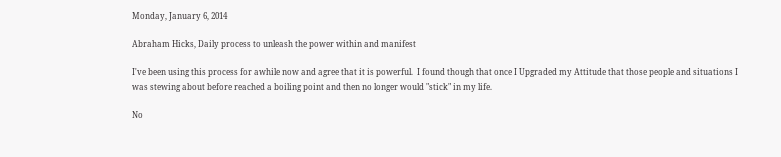Monday, January 6, 2014

Abraham Hicks, Daily process to unleash the power within and manifest

I've been using this process for awhile now and agree that it is powerful.  I found though that once I Upgraded my Attitude that those people and situations I was stewing about before reached a boiling point and then no longer would "stick" in my life.

No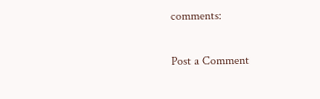comments:

Post a Comment